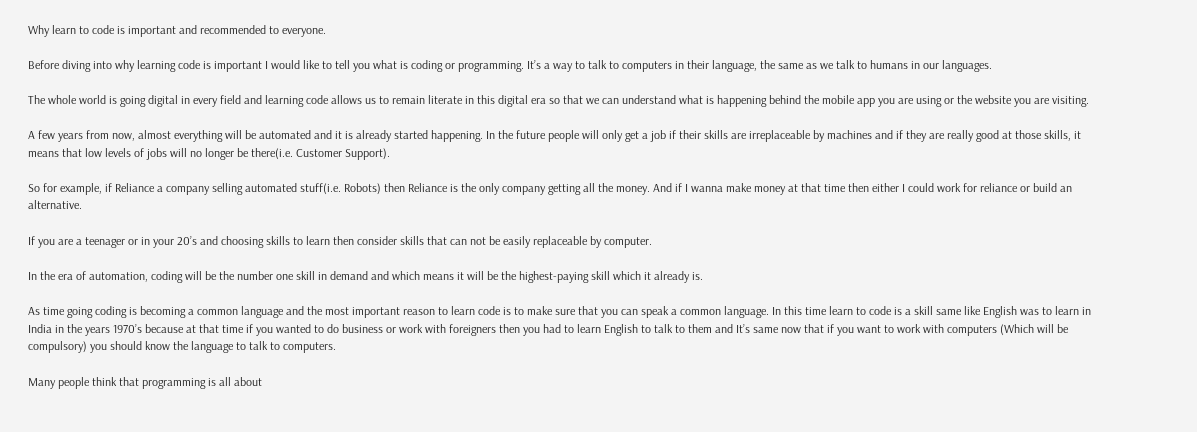Why learn to code is important and recommended to everyone.

Before diving into why learning code is important I would like to tell you what is coding or programming. It’s a way to talk to computers in their language, the same as we talk to humans in our languages.

The whole world is going digital in every field and learning code allows us to remain literate in this digital era so that we can understand what is happening behind the mobile app you are using or the website you are visiting.

A few years from now, almost everything will be automated and it is already started happening. In the future people will only get a job if their skills are irreplaceable by machines and if they are really good at those skills, it means that low levels of jobs will no longer be there(i.e. Customer Support).

So for example, if Reliance a company selling automated stuff(i.e. Robots) then Reliance is the only company getting all the money. And if I wanna make money at that time then either I could work for reliance or build an alternative.

If you are a teenager or in your 20’s and choosing skills to learn then consider skills that can not be easily replaceable by computer.

In the era of automation, coding will be the number one skill in demand and which means it will be the highest-paying skill which it already is.

As time going coding is becoming a common language and the most important reason to learn code is to make sure that you can speak a common language. In this time learn to code is a skill same like English was to learn in India in the years 1970’s because at that time if you wanted to do business or work with foreigners then you had to learn English to talk to them and It’s same now that if you want to work with computers (Which will be compulsory) you should know the language to talk to computers.

Many people think that programming is all about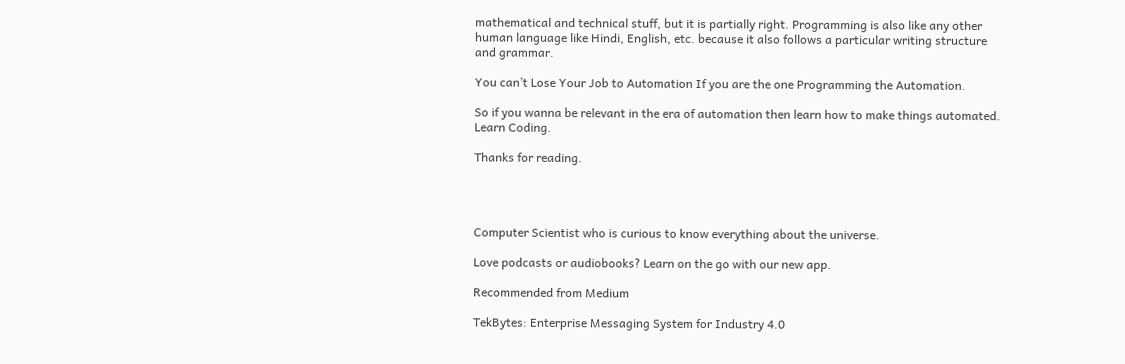mathematical and technical stuff, but it is partially right. Programming is also like any other human language like Hindi, English, etc. because it also follows a particular writing structure and grammar.

You can’t Lose Your Job to Automation If you are the one Programming the Automation.

So if you wanna be relevant in the era of automation then learn how to make things automated. Learn Coding.

Thanks for reading.




Computer Scientist who is curious to know everything about the universe.

Love podcasts or audiobooks? Learn on the go with our new app.

Recommended from Medium

TekBytes: Enterprise Messaging System for Industry 4.0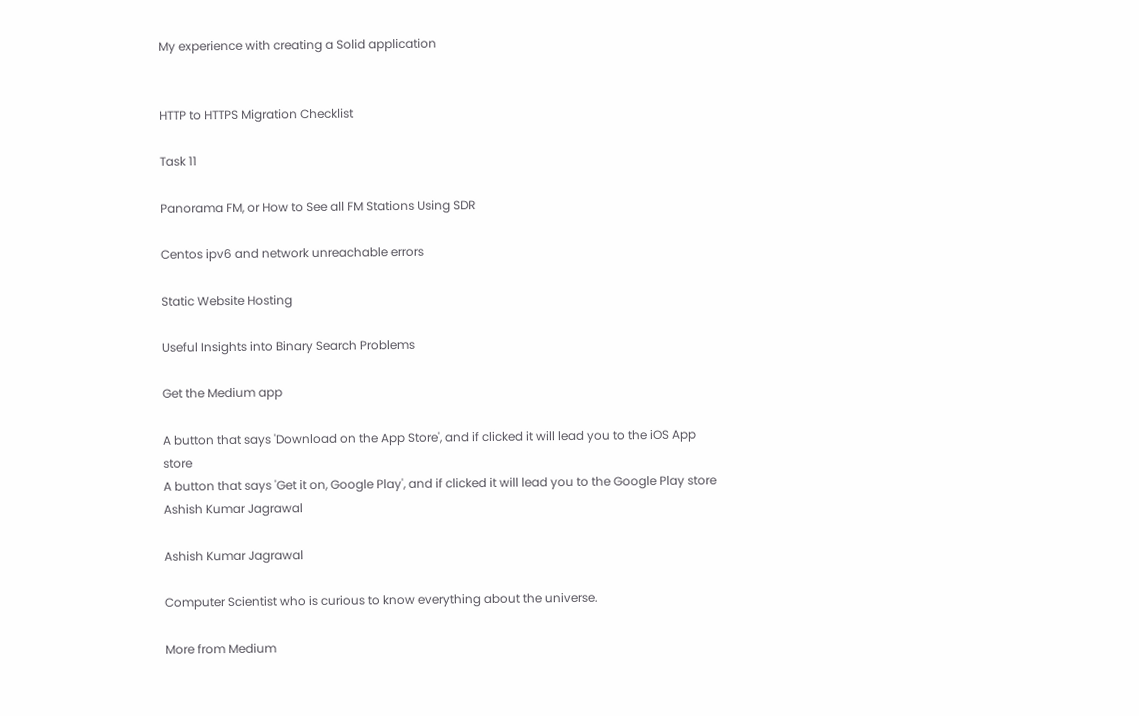My experience with creating a Solid application


HTTP to HTTPS Migration Checklist

Task 11

Panorama FM, or How to See all FM Stations Using SDR

Centos ipv6 and network unreachable errors

Static Website Hosting

Useful Insights into Binary Search Problems

Get the Medium app

A button that says 'Download on the App Store', and if clicked it will lead you to the iOS App store
A button that says 'Get it on, Google Play', and if clicked it will lead you to the Google Play store
Ashish Kumar Jagrawal

Ashish Kumar Jagrawal

Computer Scientist who is curious to know everything about the universe.

More from Medium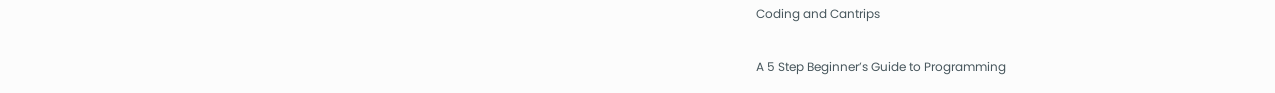Coding and Cantrips

A 5 Step Beginner’s Guide to Programming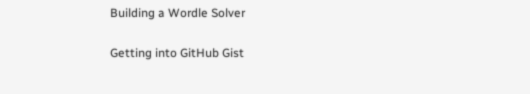Building a Wordle Solver

Getting into GitHub Gist